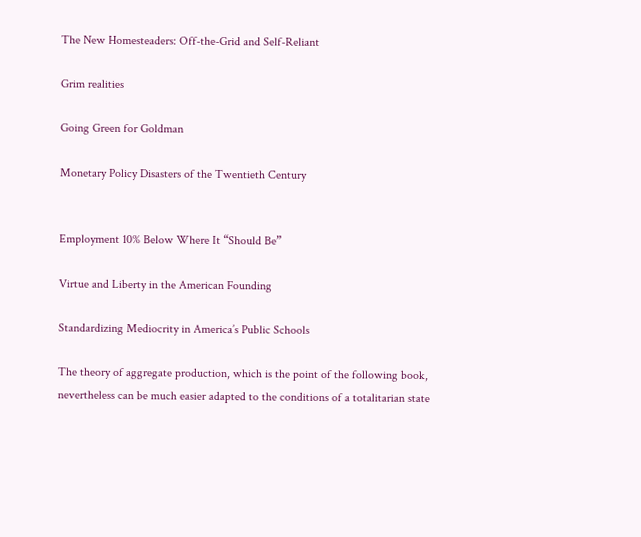The New Homesteaders: Off-the-Grid and Self-Reliant

Grim realities

Going Green for Goldman

Monetary Policy Disasters of the Twentieth Century


Employment 10% Below Where It “Should Be”

Virtue and Liberty in the American Founding

Standardizing Mediocrity in America’s Public Schools

The theory of aggregate production, which is the point of the following book, nevertheless can be much easier adapted to the conditions of a totalitarian state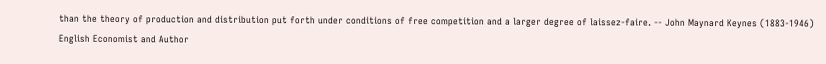than the theory of production and distribution put forth under conditions of free competition and a larger degree of laissez-faire. -- John Maynard Keynes (1883-1946) English Economist and Author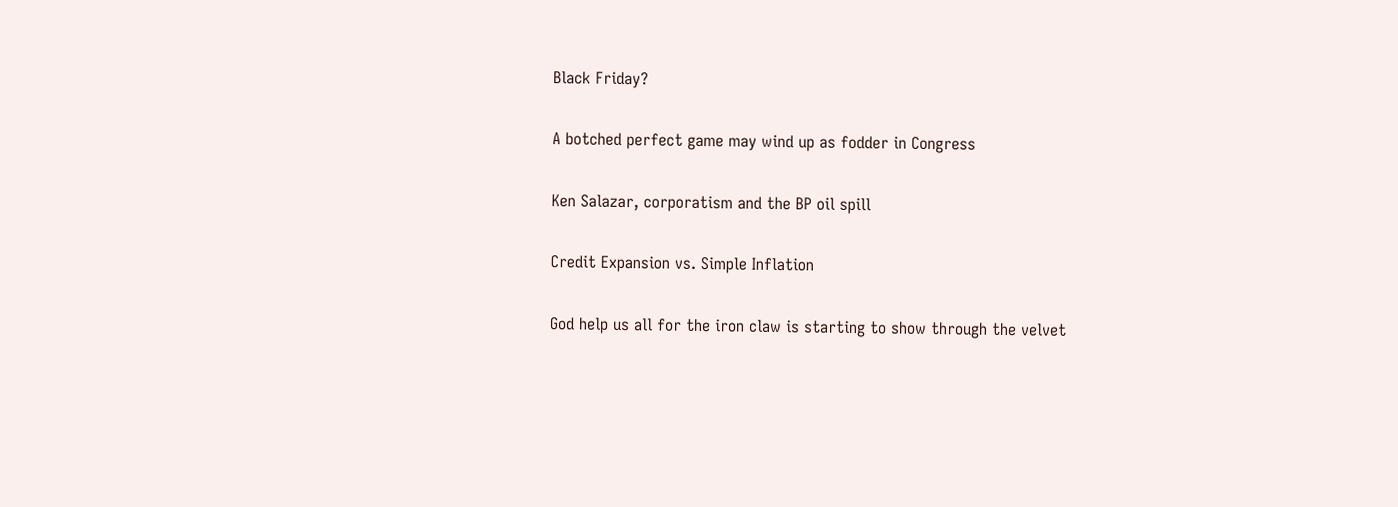Black Friday?

A botched perfect game may wind up as fodder in Congress

Ken Salazar, corporatism and the BP oil spill

Credit Expansion vs. Simple Inflation

God help us all for the iron claw is starting to show through the velvet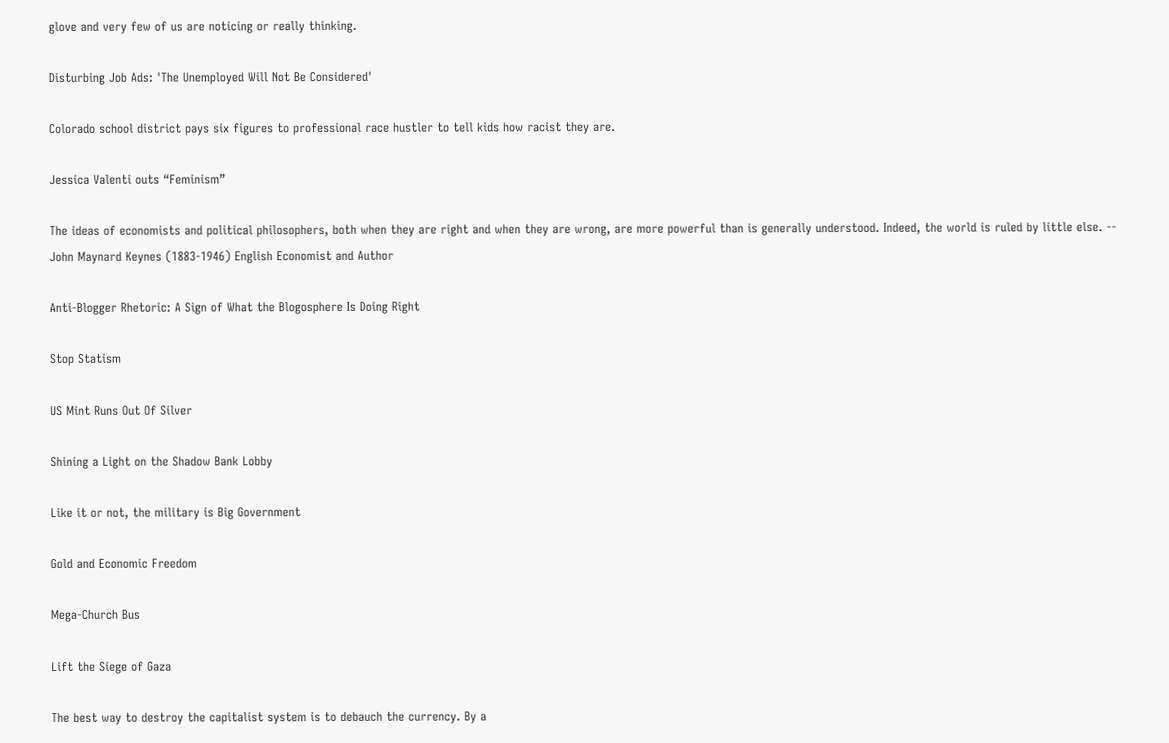glove and very few of us are noticing or really thinking.

Disturbing Job Ads: 'The Unemployed Will Not Be Considered'

Colorado school district pays six figures to professional race hustler to tell kids how racist they are.

Jessica Valenti outs “Feminism”

The ideas of economists and political philosophers, both when they are right and when they are wrong, are more powerful than is generally understood. Indeed, the world is ruled by little else. -- John Maynard Keynes (1883-1946) English Economist and Author

Anti-Blogger Rhetoric: A Sign of What the Blogosphere Is Doing Right

Stop Statism

US Mint Runs Out Of Silver

Shining a Light on the Shadow Bank Lobby

Like it or not, the military is Big Government

Gold and Economic Freedom

Mega-Church Bus

Lift the Siege of Gaza

The best way to destroy the capitalist system is to debauch the currency. By a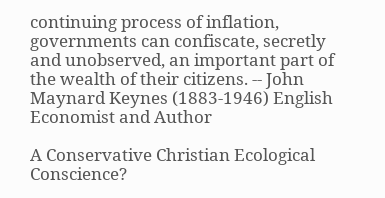continuing process of inflation, governments can confiscate, secretly and unobserved, an important part of the wealth of their citizens. -- John Maynard Keynes (1883-1946) English Economist and Author

A Conservative Christian Ecological Conscience?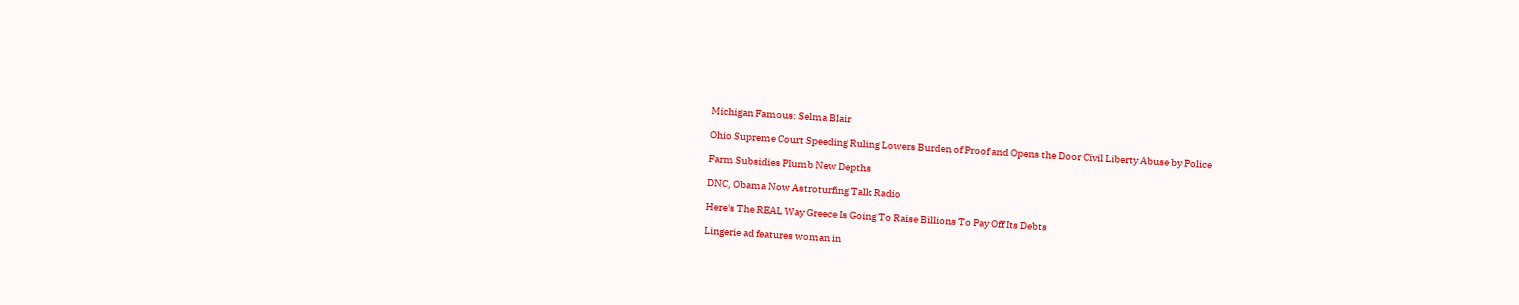Michigan Famous: Selma Blair

Ohio Supreme Court Speeding Ruling Lowers Burden of Proof and Opens the Door Civil Liberty Abuse by Police

Farm Subsidies Plumb New Depths

DNC, Obama Now Astroturfing Talk Radio

Here's The REAL Way Greece Is Going To Raise Billions To Pay Off Its Debts

Lingerie ad features woman in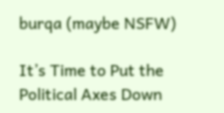burqa (maybe NSFW)

It’s Time to Put the Political Axes Down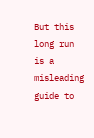But this long run is a misleading guide to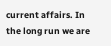current affairs. In the long run we are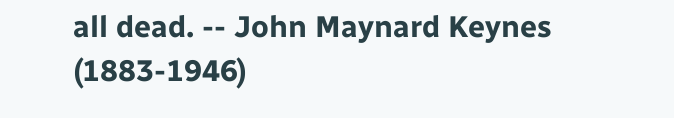all dead. -- John Maynard Keynes (1883-1946)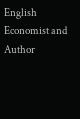English Economist and Author